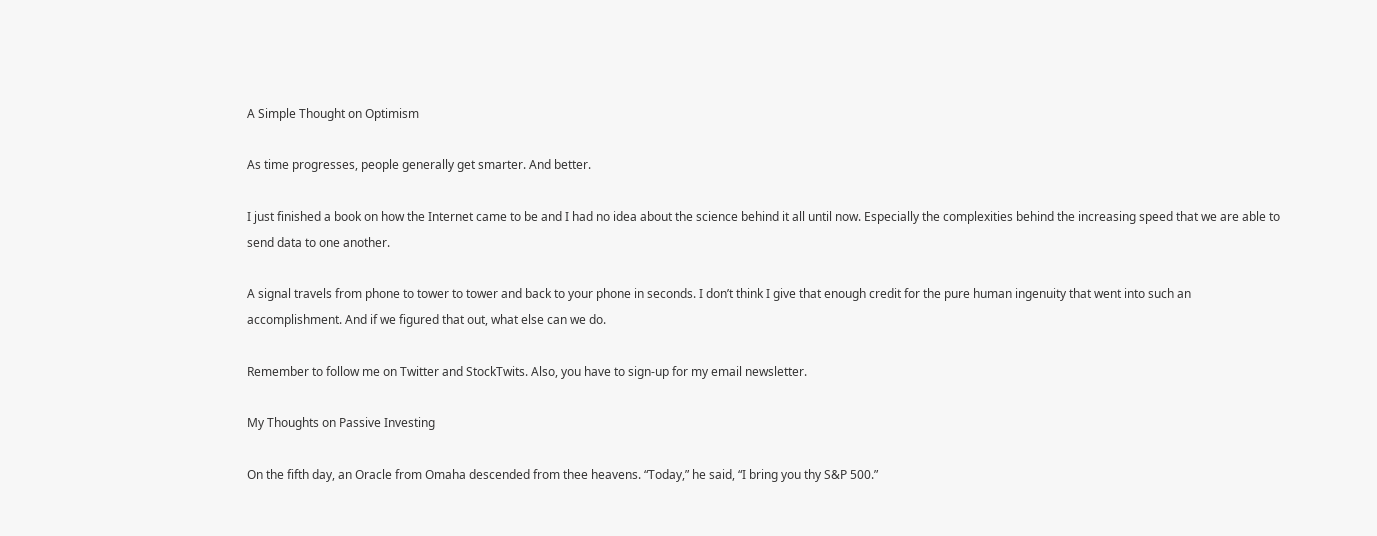A Simple Thought on Optimism

As time progresses, people generally get smarter. And better.

I just finished a book on how the Internet came to be and I had no idea about the science behind it all until now. Especially the complexities behind the increasing speed that we are able to send data to one another.

A signal travels from phone to tower to tower and back to your phone in seconds. I don’t think I give that enough credit for the pure human ingenuity that went into such an accomplishment. And if we figured that out, what else can we do.

Remember to follow me on Twitter and StockTwits. Also, you have to sign-up for my email newsletter.

My Thoughts on Passive Investing

On the fifth day, an Oracle from Omaha descended from thee heavens. “Today,” he said, “I bring you thy S&P 500.”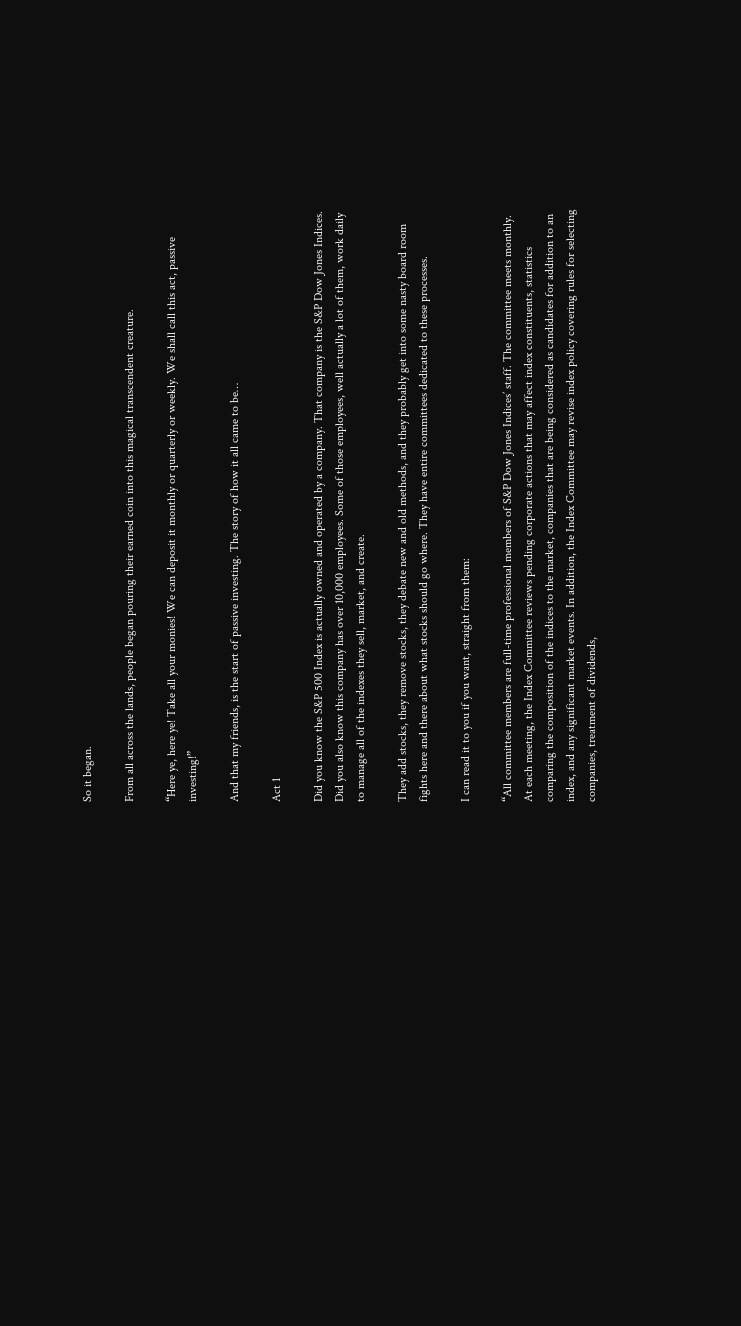So it began.

From all across the lands, people began pouring their earned coin into this magical transcendent creature.

“Here ye, here ye! Take all your monies! We can deposit it monthly or quarterly or weekly. We shall call this act, passive investing!”

And that my friends, is the start of passive investing. The story of how it all came to be…

Act 1

Did you know the S&P 500 Index is actually owned and operated by a company. That company is the S&P Dow Jones Indices. Did you also know this company has over 10,000 employees. Some of those employees, well actually a lot of them, work daily to manage all of the indexes they sell, market, and create.

They add stocks, they remove stocks, they debate new and old methods, and they probably get into some nasty board room fights here and there about what stocks should go where. They have entire committees dedicated to these processes.

I can read it to you if you want, straight from them:

“All committee members are full-time professional members of S&P Dow Jones Indices’ staff. The committee meets monthly. At each meeting, the Index Committee reviews pending corporate actions that may affect index constituents, statistics comparing the composition of the indices to the market, companies that are being considered as candidates for addition to an index, and any significant market events. In addition, the Index Committee may revise index policy covering rules for selecting companies, treatment of dividends,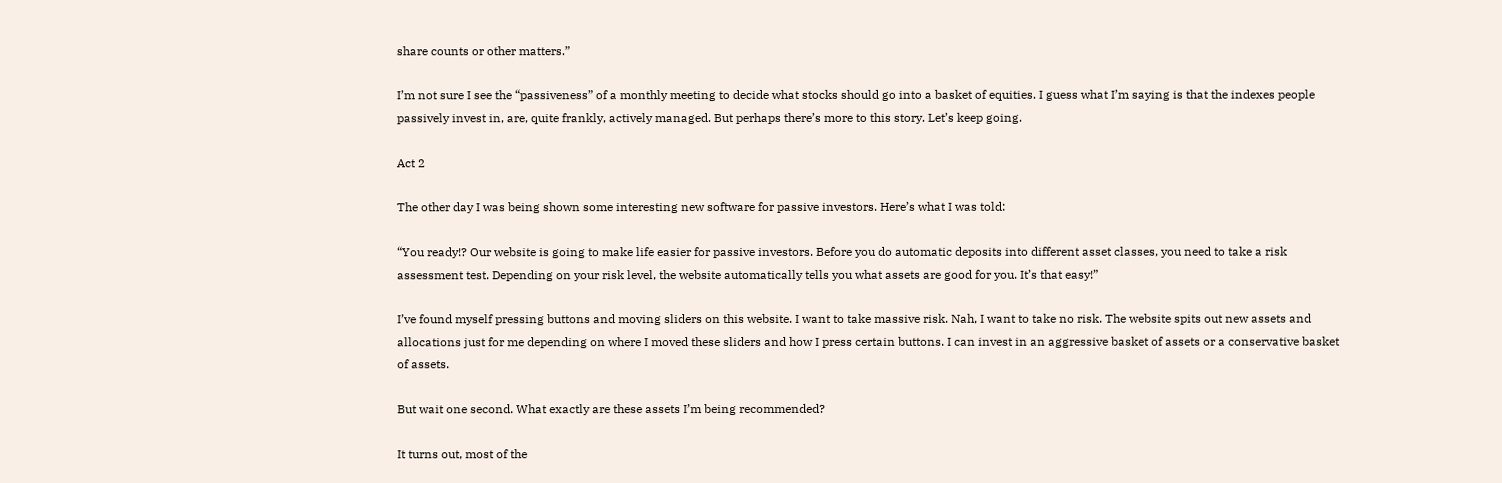share counts or other matters.”

I’m not sure I see the “passiveness” of a monthly meeting to decide what stocks should go into a basket of equities. I guess what I’m saying is that the indexes people passively invest in, are, quite frankly, actively managed. But perhaps there’s more to this story. Let’s keep going.

Act 2

The other day I was being shown some interesting new software for passive investors. Here’s what I was told:

“You ready!? Our website is going to make life easier for passive investors. Before you do automatic deposits into different asset classes, you need to take a risk assessment test. Depending on your risk level, the website automatically tells you what assets are good for you. It’s that easy!”

I’ve found myself pressing buttons and moving sliders on this website. I want to take massive risk. Nah, I want to take no risk. The website spits out new assets and allocations just for me depending on where I moved these sliders and how I press certain buttons. I can invest in an aggressive basket of assets or a conservative basket of assets.

But wait one second. What exactly are these assets I’m being recommended?

It turns out, most of the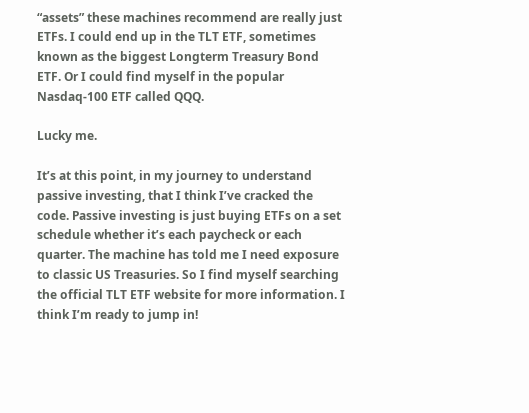“assets” these machines recommend are really just ETFs. I could end up in the TLT ETF, sometimes known as the biggest Longterm Treasury Bond ETF. Or I could find myself in the popular Nasdaq-100 ETF called QQQ.

Lucky me.

It’s at this point, in my journey to understand passive investing, that I think I’ve cracked the code. Passive investing is just buying ETFs on a set schedule whether it’s each paycheck or each quarter. The machine has told me I need exposure to classic US Treasuries. So I find myself searching the official TLT ETF website for more information. I think I’m ready to jump in!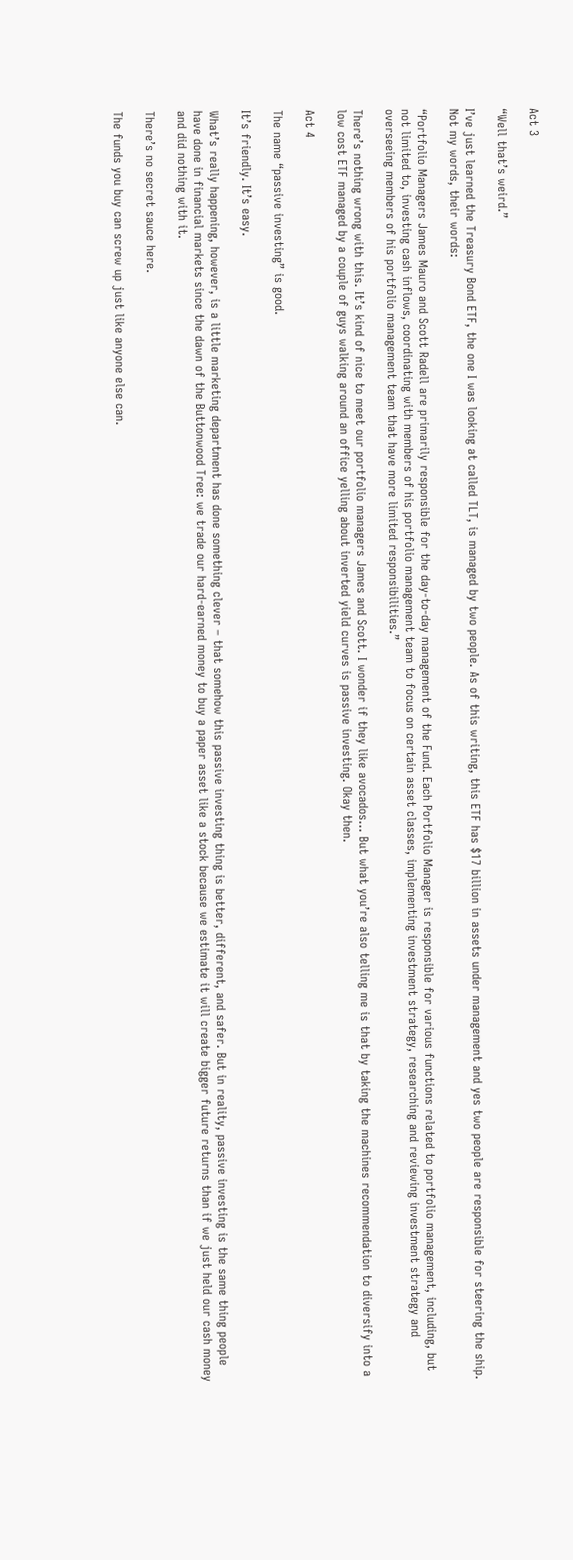Act 3

“Well that’s weird.”

I’ve just learned the Treasury Bond ETF, the one I was looking at called TLT, is managed by two people. As of this writing, this ETF has $17 billion in assets under management and yes two people are responsible for steering the ship. Not my words, their words:

“Portfolio Managers James Mauro and Scott Radell are primarily responsible for the day-to-day management of the Fund. Each Portfolio Manager is responsible for various functions related to portfolio management, including, but not limited to, investing cash inflows, coordinating with members of his portfolio management team to focus on certain asset classes, implementing investment strategy, researching and reviewing investment strategy and overseeing members of his portfolio management team that have more limited responsibilities.”

There’s nothing wrong with this. It’s kind of nice to meet our portfolio managers James and Scott. I wonder if they like avocados… But what you’re also telling me is that by taking the machines recommendation to diversify into a low cost ETF managed by a couple of guys walking around an office yelling about inverted yield curves is passive investing. Okay then.

Act 4

The name “passive investing” is good.

It’s friendly. It’s easy.

What’s really happening, however, is a little marketing department has done something clever – that somehow this passive investing thing is better, different, and safer. But in reality, passive investing is the same thing people have done in financial markets since the dawn of the Buttonwood Tree: we trade our hard-earned money to buy a paper asset like a stock because we estimate it will create bigger future returns than if we just held our cash money and did nothing with it.

There’s no secret sauce here.

The funds you buy can screw up just like anyone else can.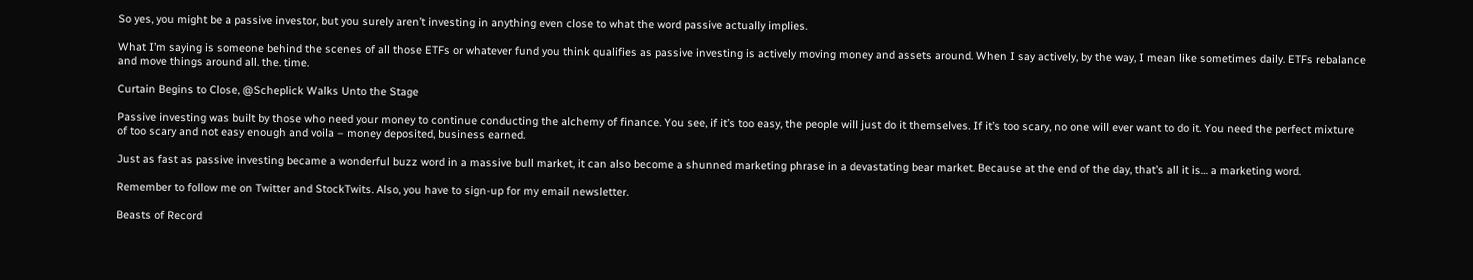So yes, you might be a passive investor, but you surely aren’t investing in anything even close to what the word passive actually implies.

What I’m saying is someone behind the scenes of all those ETFs or whatever fund you think qualifies as passive investing is actively moving money and assets around. When I say actively, by the way, I mean like sometimes daily. ETFs rebalance and move things around all. the. time.

Curtain Begins to Close, @Scheplick Walks Unto the Stage

Passive investing was built by those who need your money to continue conducting the alchemy of finance. You see, if it’s too easy, the people will just do it themselves. If it’s too scary, no one will ever want to do it. You need the perfect mixture of too scary and not easy enough and voila – money deposited, business earned.

Just as fast as passive investing became a wonderful buzz word in a massive bull market, it can also become a shunned marketing phrase in a devastating bear market. Because at the end of the day, that’s all it is… a marketing word.

Remember to follow me on Twitter and StockTwits. Also, you have to sign-up for my email newsletter.

Beasts of Record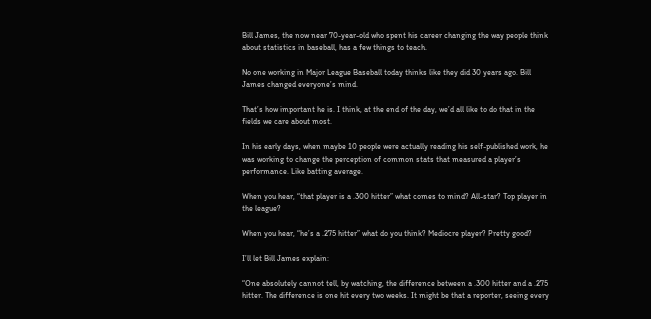Bill James, the now near 70-year-old who spent his career changing the way people think about statistics in baseball, has a few things to teach.

No one working in Major League Baseball today thinks like they did 30 years ago. Bill James changed everyone’s mind.

That’s how important he is. I think, at the end of the day, we’d all like to do that in the fields we care about most.

In his early days, when maybe 10 people were actually reading his self-published work, he was working to change the perception of common stats that measured a player’s performance. Like batting average.

When you hear, “that player is a .300 hitter” what comes to mind? All-star? Top player in the league?

When you hear, “he’s a .275 hitter” what do you think? Mediocre player? Pretty good?

I’ll let Bill James explain:

“One absolutely cannot tell, by watching, the difference between a .300 hitter and a .275 hitter. The difference is one hit every two weeks. It might be that a reporter, seeing every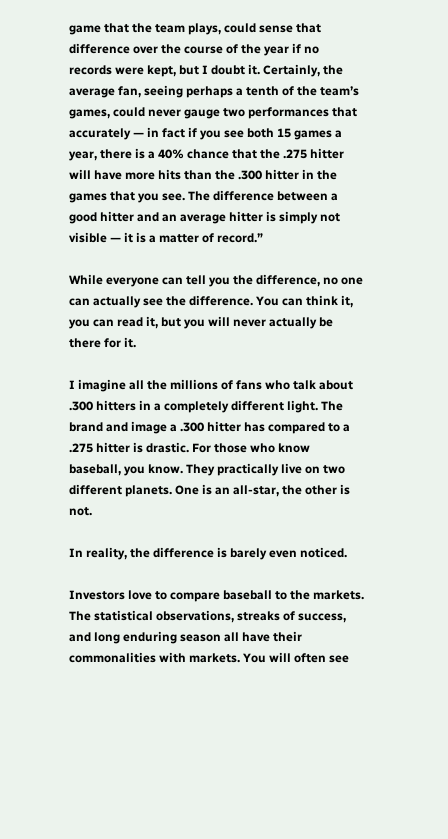game that the team plays, could sense that difference over the course of the year if no records were kept, but I doubt it. Certainly, the average fan, seeing perhaps a tenth of the team’s games, could never gauge two performances that accurately — in fact if you see both 15 games a year, there is a 40% chance that the .275 hitter will have more hits than the .300 hitter in the games that you see. The difference between a good hitter and an average hitter is simply not visible — it is a matter of record.”

While everyone can tell you the difference, no one can actually see the difference. You can think it, you can read it, but you will never actually be there for it.

I imagine all the millions of fans who talk about .300 hitters in a completely different light. The brand and image a .300 hitter has compared to a .275 hitter is drastic. For those who know baseball, you know. They practically live on two different planets. One is an all-star, the other is not.

In reality, the difference is barely even noticed.

Investors love to compare baseball to the markets. The statistical observations, streaks of success, and long enduring season all have their commonalities with markets. You will often see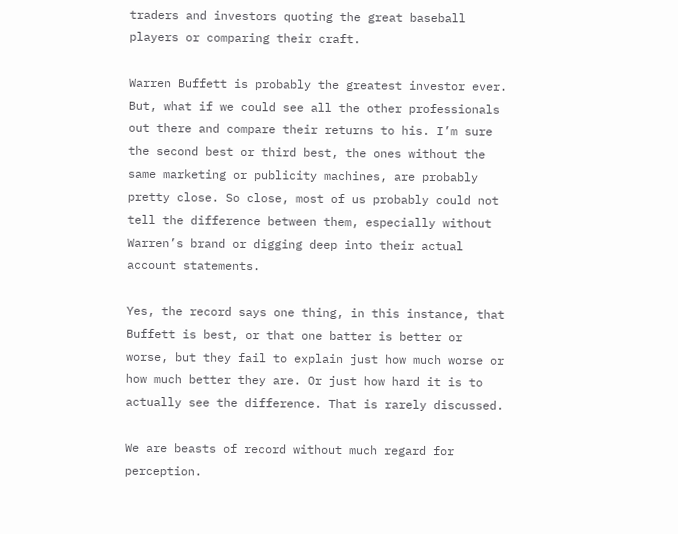traders and investors quoting the great baseball players or comparing their craft.

Warren Buffett is probably the greatest investor ever. But, what if we could see all the other professionals out there and compare their returns to his. I’m sure the second best or third best, the ones without the same marketing or publicity machines, are probably pretty close. So close, most of us probably could not tell the difference between them, especially without Warren’s brand or digging deep into their actual account statements.

Yes, the record says one thing, in this instance, that Buffett is best, or that one batter is better or worse, but they fail to explain just how much worse or how much better they are. Or just how hard it is to actually see the difference. That is rarely discussed.

We are beasts of record without much regard for perception.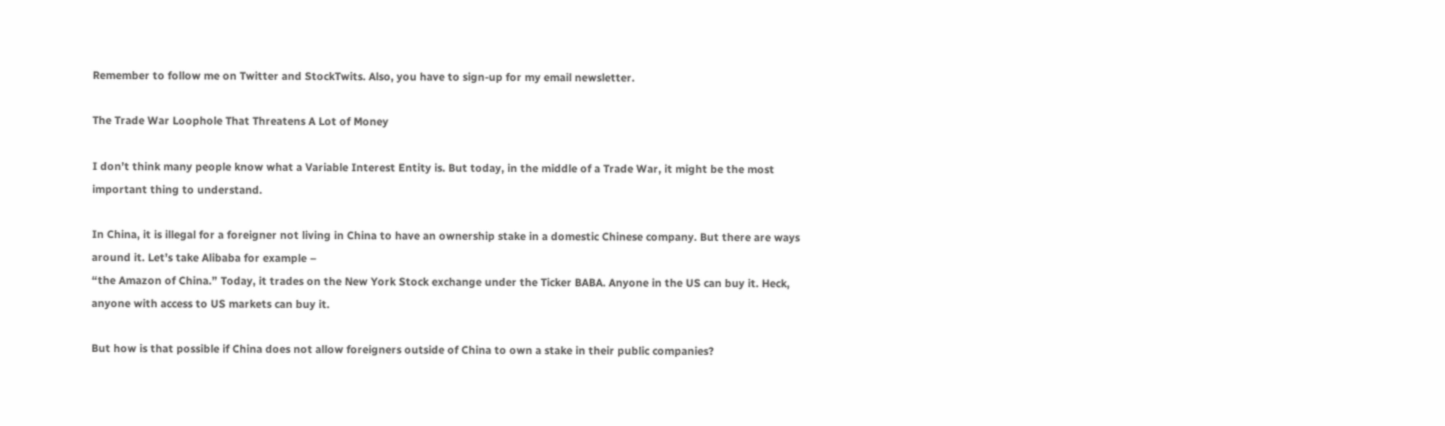Remember to follow me on Twitter and StockTwits. Also, you have to sign-up for my email newsletter.

The Trade War Loophole That Threatens A Lot of Money

I don’t think many people know what a Variable Interest Entity is. But today, in the middle of a Trade War, it might be the most important thing to understand.

In China, it is illegal for a foreigner not living in China to have an ownership stake in a domestic Chinese company. But there are ways around it. Let’s take Alibaba for example –
“the Amazon of China.” Today, it trades on the New York Stock exchange under the Ticker BABA. Anyone in the US can buy it. Heck, anyone with access to US markets can buy it.

But how is that possible if China does not allow foreigners outside of China to own a stake in their public companies?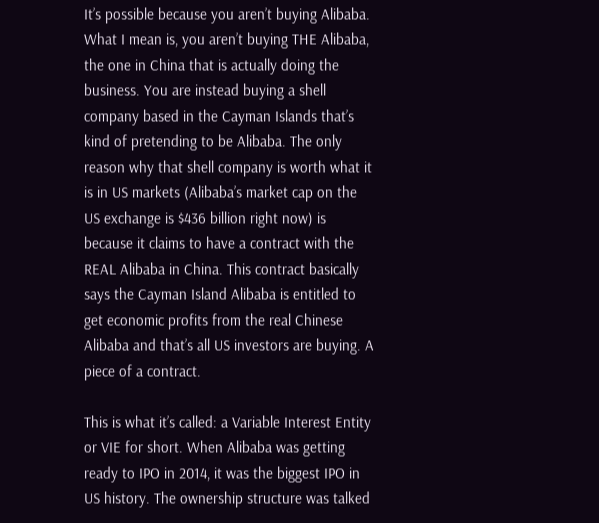It’s possible because you aren’t buying Alibaba. What I mean is, you aren’t buying THE Alibaba, the one in China that is actually doing the business. You are instead buying a shell company based in the Cayman Islands that’s kind of pretending to be Alibaba. The only reason why that shell company is worth what it is in US markets (Alibaba’s market cap on the US exchange is $436 billion right now) is because it claims to have a contract with the REAL Alibaba in China. This contract basically says the Cayman Island Alibaba is entitled to get economic profits from the real Chinese Alibaba and that’s all US investors are buying. A piece of a contract.

This is what it’s called: a Variable Interest Entity or VIE for short. When Alibaba was getting ready to IPO in 2014, it was the biggest IPO in US history. The ownership structure was talked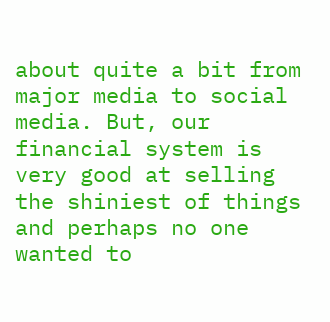about quite a bit from major media to social media. But, our financial system is very good at selling the shiniest of things and perhaps no one wanted to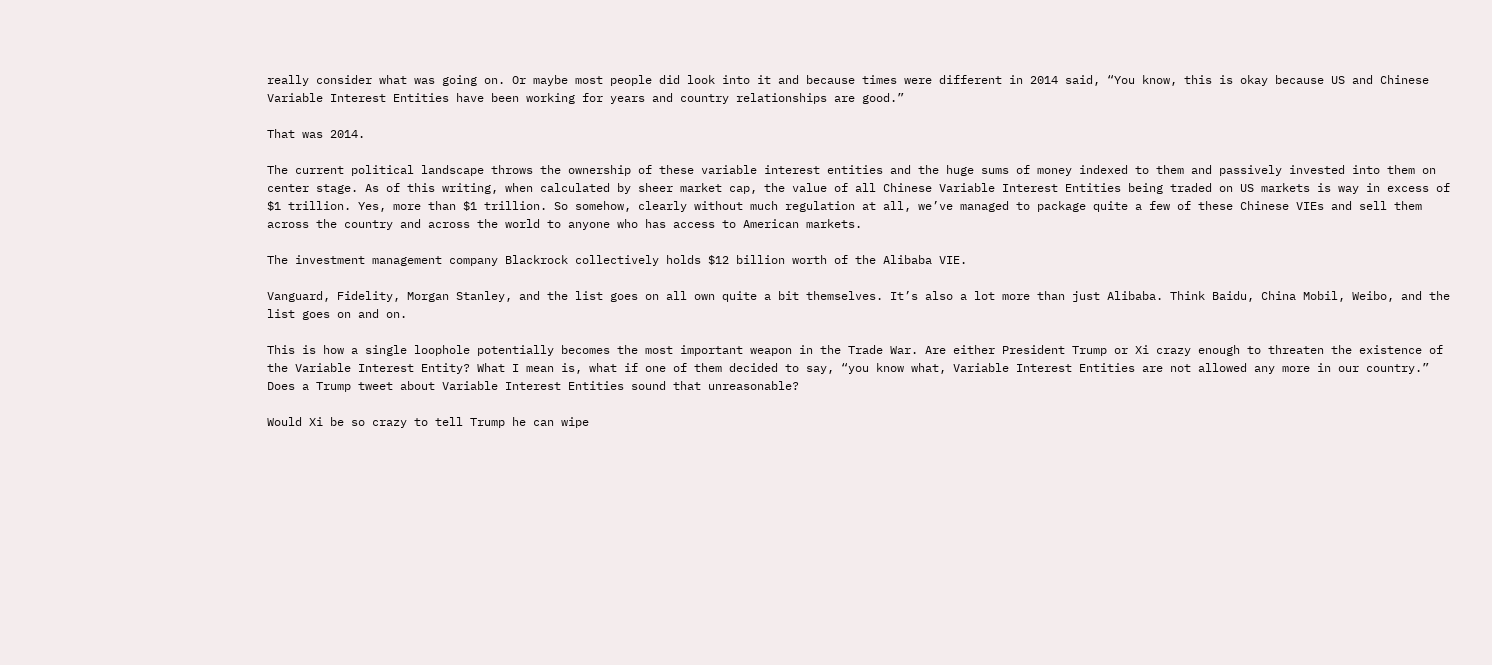really consider what was going on. Or maybe most people did look into it and because times were different in 2014 said, “You know, this is okay because US and Chinese Variable Interest Entities have been working for years and country relationships are good.”

That was 2014.

The current political landscape throws the ownership of these variable interest entities and the huge sums of money indexed to them and passively invested into them on center stage. As of this writing, when calculated by sheer market cap, the value of all Chinese Variable Interest Entities being traded on US markets is way in excess of $1 trillion. Yes, more than $1 trillion. So somehow, clearly without much regulation at all, we’ve managed to package quite a few of these Chinese VIEs and sell them across the country and across the world to anyone who has access to American markets.

The investment management company Blackrock collectively holds $12 billion worth of the Alibaba VIE.

Vanguard, Fidelity, Morgan Stanley, and the list goes on all own quite a bit themselves. It’s also a lot more than just Alibaba. Think Baidu, China Mobil, Weibo, and the list goes on and on.

This is how a single loophole potentially becomes the most important weapon in the Trade War. Are either President Trump or Xi crazy enough to threaten the existence of the Variable Interest Entity? What I mean is, what if one of them decided to say, “you know what, Variable Interest Entities are not allowed any more in our country.” Does a Trump tweet about Variable Interest Entities sound that unreasonable?

Would Xi be so crazy to tell Trump he can wipe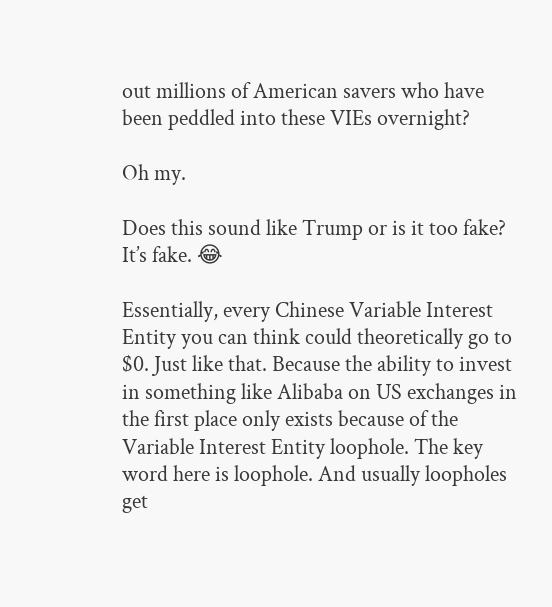out millions of American savers who have been peddled into these VIEs overnight?

Oh my.

Does this sound like Trump or is it too fake? It’s fake. 😂

Essentially, every Chinese Variable Interest Entity you can think could theoretically go to $0. Just like that. Because the ability to invest in something like Alibaba on US exchanges in the first place only exists because of the Variable Interest Entity loophole. The key word here is loophole. And usually loopholes get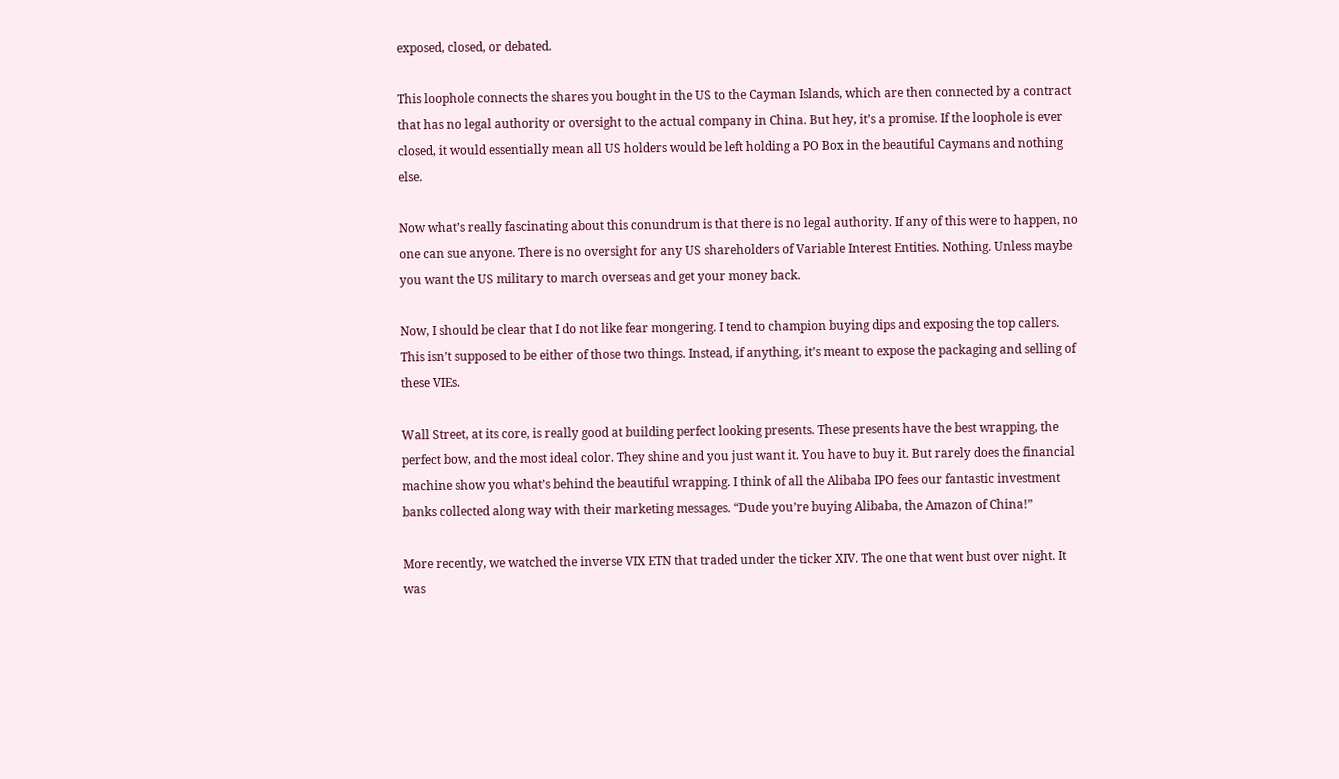exposed, closed, or debated.

This loophole connects the shares you bought in the US to the Cayman Islands, which are then connected by a contract that has no legal authority or oversight to the actual company in China. But hey, it’s a promise. If the loophole is ever closed, it would essentially mean all US holders would be left holding a PO Box in the beautiful Caymans and nothing else.

Now what’s really fascinating about this conundrum is that there is no legal authority. If any of this were to happen, no one can sue anyone. There is no oversight for any US shareholders of Variable Interest Entities. Nothing. Unless maybe you want the US military to march overseas and get your money back.

Now, I should be clear that I do not like fear mongering. I tend to champion buying dips and exposing the top callers. This isn’t supposed to be either of those two things. Instead, if anything, it’s meant to expose the packaging and selling of these VIEs.

Wall Street, at its core, is really good at building perfect looking presents. These presents have the best wrapping, the perfect bow, and the most ideal color. They shine and you just want it. You have to buy it. But rarely does the financial machine show you what’s behind the beautiful wrapping. I think of all the Alibaba IPO fees our fantastic investment banks collected along way with their marketing messages. “Dude you’re buying Alibaba, the Amazon of China!”

More recently, we watched the inverse VIX ETN that traded under the ticker XIV. The one that went bust over night. It was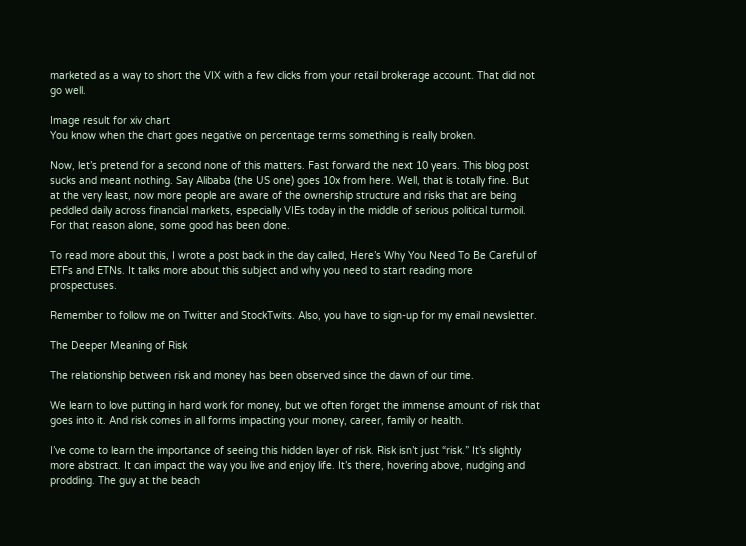marketed as a way to short the VIX with a few clicks from your retail brokerage account. That did not go well.

Image result for xiv chart
You know when the chart goes negative on percentage terms something is really broken.

Now, let’s pretend for a second none of this matters. Fast forward the next 10 years. This blog post sucks and meant nothing. Say Alibaba (the US one) goes 10x from here. Well, that is totally fine. But at the very least, now more people are aware of the ownership structure and risks that are being peddled daily across financial markets, especially VIEs today in the middle of serious political turmoil. For that reason alone, some good has been done.

To read more about this, I wrote a post back in the day called, Here’s Why You Need To Be Careful of ETFs and ETNs. It talks more about this subject and why you need to start reading more prospectuses.

Remember to follow me on Twitter and StockTwits. Also, you have to sign-up for my email newsletter.

The Deeper Meaning of Risk

The relationship between risk and money has been observed since the dawn of our time.

We learn to love putting in hard work for money, but we often forget the immense amount of risk that goes into it. And risk comes in all forms impacting your money, career, family or health.

I’ve come to learn the importance of seeing this hidden layer of risk. Risk isn’t just “risk.” It’s slightly more abstract. It can impact the way you live and enjoy life. It’s there, hovering above, nudging and prodding. The guy at the beach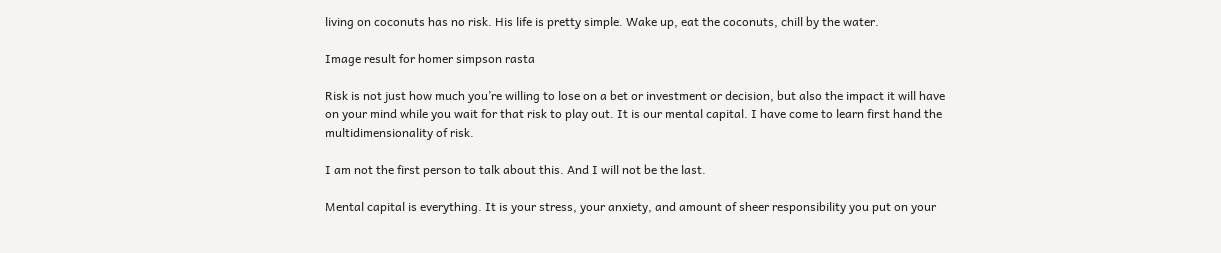living on coconuts has no risk. His life is pretty simple. Wake up, eat the coconuts, chill by the water.

Image result for homer simpson rasta

Risk is not just how much you’re willing to lose on a bet or investment or decision, but also the impact it will have on your mind while you wait for that risk to play out. It is our mental capital. I have come to learn first hand the multidimensionality of risk.

I am not the first person to talk about this. And I will not be the last.

Mental capital is everything. It is your stress, your anxiety, and amount of sheer responsibility you put on your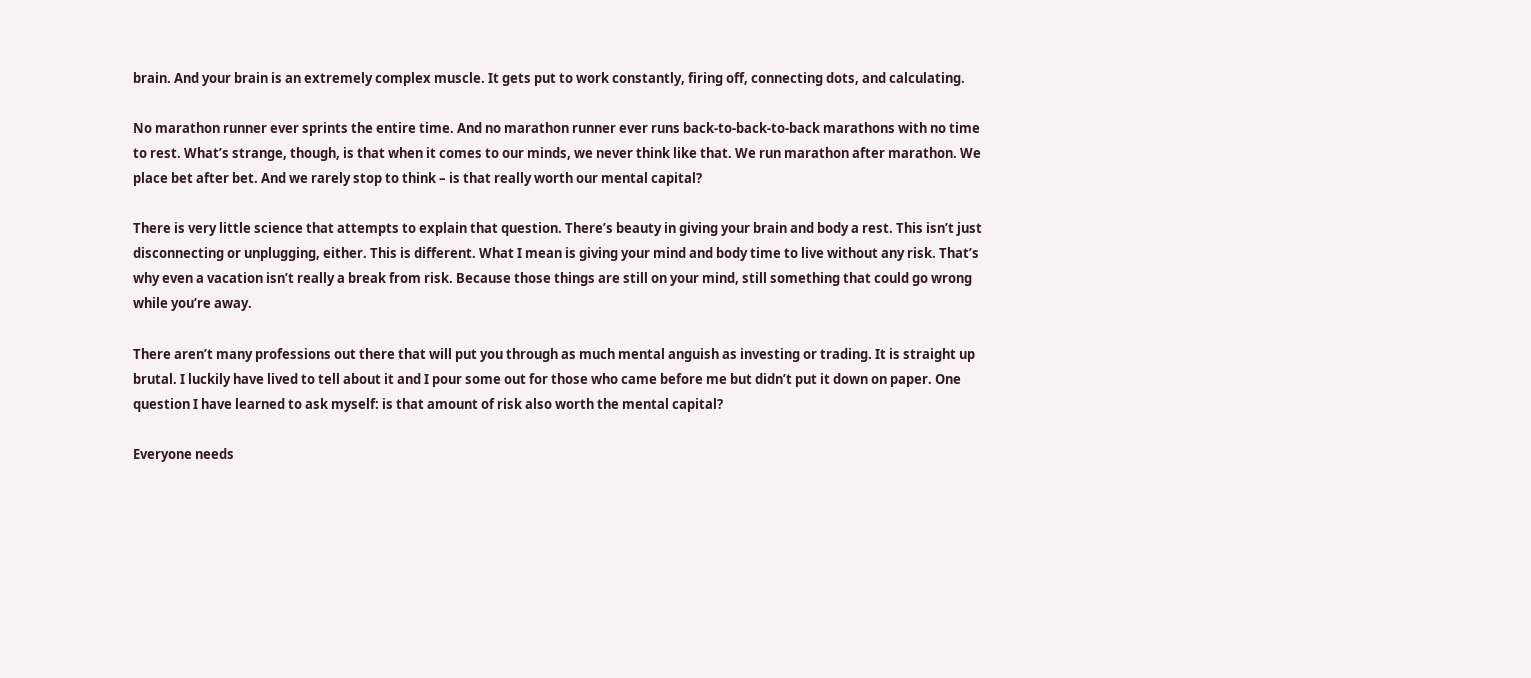brain. And your brain is an extremely complex muscle. It gets put to work constantly, firing off, connecting dots, and calculating.

No marathon runner ever sprints the entire time. And no marathon runner ever runs back-to-back-to-back marathons with no time to rest. What’s strange, though, is that when it comes to our minds, we never think like that. We run marathon after marathon. We place bet after bet. And we rarely stop to think – is that really worth our mental capital?

There is very little science that attempts to explain that question. There’s beauty in giving your brain and body a rest. This isn’t just disconnecting or unplugging, either. This is different. What I mean is giving your mind and body time to live without any risk. That’s why even a vacation isn’t really a break from risk. Because those things are still on your mind, still something that could go wrong while you’re away.

There aren’t many professions out there that will put you through as much mental anguish as investing or trading. It is straight up brutal. I luckily have lived to tell about it and I pour some out for those who came before me but didn’t put it down on paper. One question I have learned to ask myself: is that amount of risk also worth the mental capital?

Everyone needs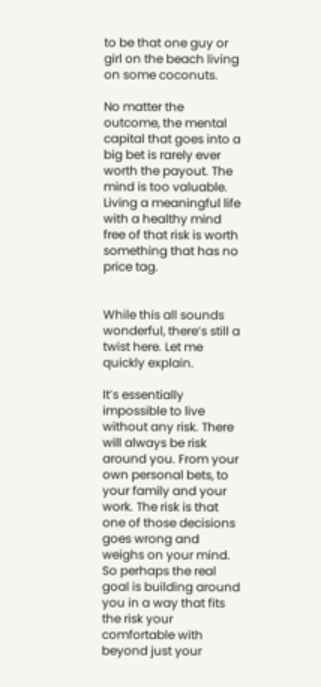to be that one guy or girl on the beach living on some coconuts.

No matter the outcome, the mental capital that goes into a big bet is rarely ever worth the payout. The mind is too valuable. Living a meaningful life with a healthy mind free of that risk is worth something that has no price tag.


While this all sounds wonderful, there’s still a twist here. Let me quickly explain.

It’s essentially impossible to live without any risk. There will always be risk around you. From your own personal bets, to your family and your work. The risk is that one of those decisions goes wrong and weighs on your mind. So perhaps the real goal is building around you in a way that fits the risk your comfortable with beyond just your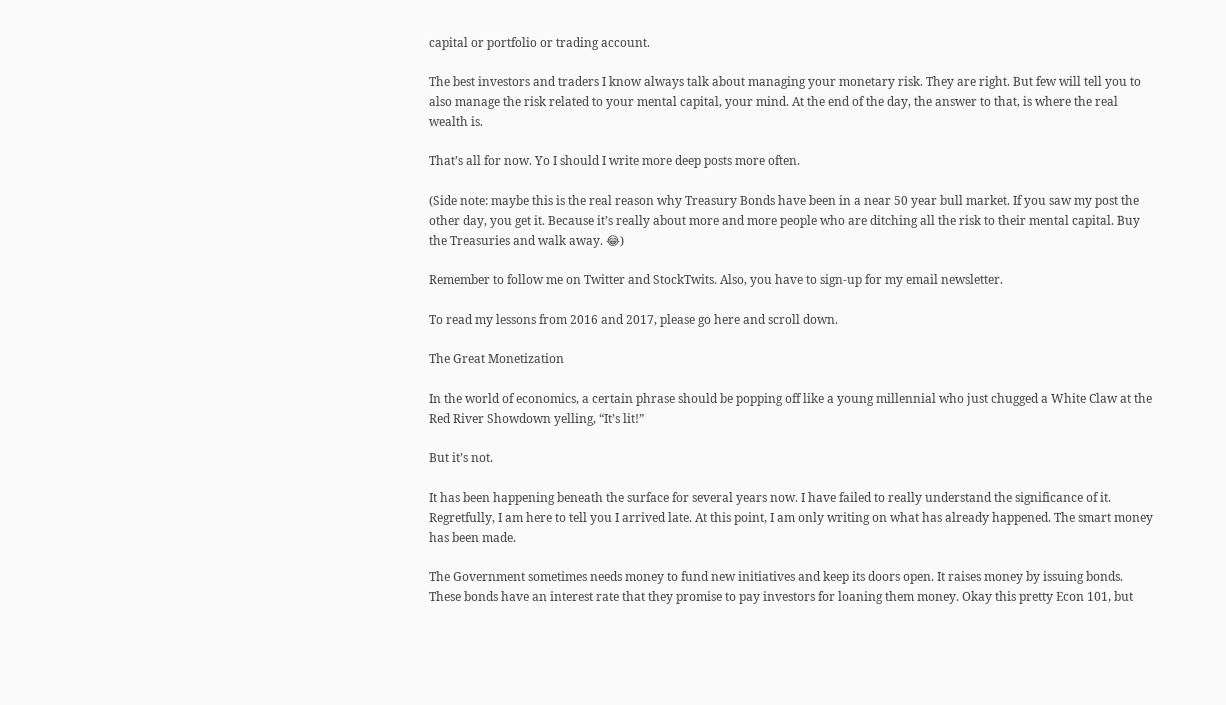capital or portfolio or trading account.

The best investors and traders I know always talk about managing your monetary risk. They are right. But few will tell you to also manage the risk related to your mental capital, your mind. At the end of the day, the answer to that, is where the real wealth is.

That’s all for now. Yo I should I write more deep posts more often.

(Side note: maybe this is the real reason why Treasury Bonds have been in a near 50 year bull market. If you saw my post the other day, you get it. Because it’s really about more and more people who are ditching all the risk to their mental capital. Buy the Treasuries and walk away. 😂)

Remember to follow me on Twitter and StockTwits. Also, you have to sign-up for my email newsletter.

To read my lessons from 2016 and 2017, please go here and scroll down.

The Great Monetization

In the world of economics, a certain phrase should be popping off like a young millennial who just chugged a White Claw at the Red River Showdown yelling, “It’s lit!”

But it’s not.

It has been happening beneath the surface for several years now. I have failed to really understand the significance of it. Regretfully, I am here to tell you I arrived late. At this point, I am only writing on what has already happened. The smart money has been made.

The Government sometimes needs money to fund new initiatives and keep its doors open. It raises money by issuing bonds. These bonds have an interest rate that they promise to pay investors for loaning them money. Okay this pretty Econ 101, but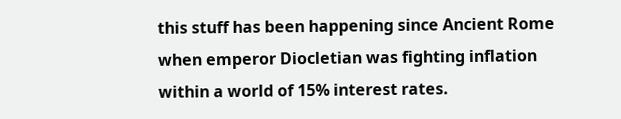this stuff has been happening since Ancient Rome when emperor Diocletian was fighting inflation within a world of 15% interest rates.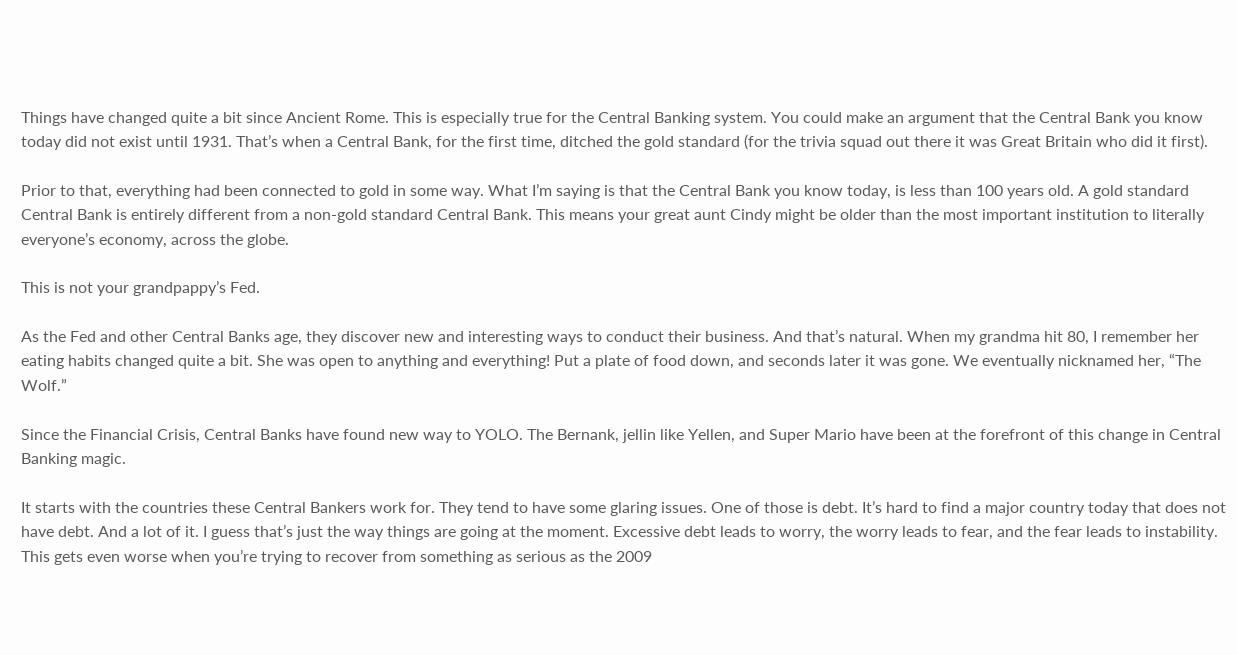Things have changed quite a bit since Ancient Rome. This is especially true for the Central Banking system. You could make an argument that the Central Bank you know today did not exist until 1931. That’s when a Central Bank, for the first time, ditched the gold standard (for the trivia squad out there it was Great Britain who did it first).

Prior to that, everything had been connected to gold in some way. What I’m saying is that the Central Bank you know today, is less than 100 years old. A gold standard Central Bank is entirely different from a non-gold standard Central Bank. This means your great aunt Cindy might be older than the most important institution to literally everyone’s economy, across the globe.

This is not your grandpappy’s Fed.

As the Fed and other Central Banks age, they discover new and interesting ways to conduct their business. And that’s natural. When my grandma hit 80, I remember her eating habits changed quite a bit. She was open to anything and everything! Put a plate of food down, and seconds later it was gone. We eventually nicknamed her, “The Wolf.”

Since the Financial Crisis, Central Banks have found new way to YOLO. The Bernank, jellin like Yellen, and Super Mario have been at the forefront of this change in Central Banking magic.

It starts with the countries these Central Bankers work for. They tend to have some glaring issues. One of those is debt. It’s hard to find a major country today that does not have debt. And a lot of it. I guess that’s just the way things are going at the moment. Excessive debt leads to worry, the worry leads to fear, and the fear leads to instability. This gets even worse when you’re trying to recover from something as serious as the 2009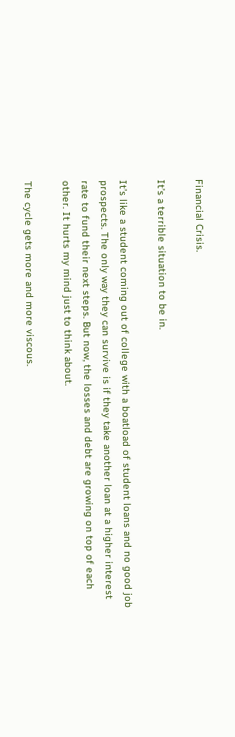Financial Crisis.

It’s a terrible situation to be in.

It’s like a student coming out of college with a boatload of student loans and no good job prospects. The only way they can survive is if they take another loan at a higher interest rate to fund their next steps. But now, the losses and debt are growing on top of each other. It hurts my mind just to think about.

The cycle gets more and more viscous.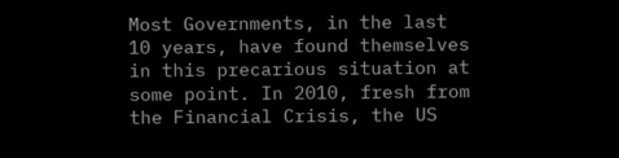Most Governments, in the last 10 years, have found themselves in this precarious situation at some point. In 2010, fresh from the Financial Crisis, the US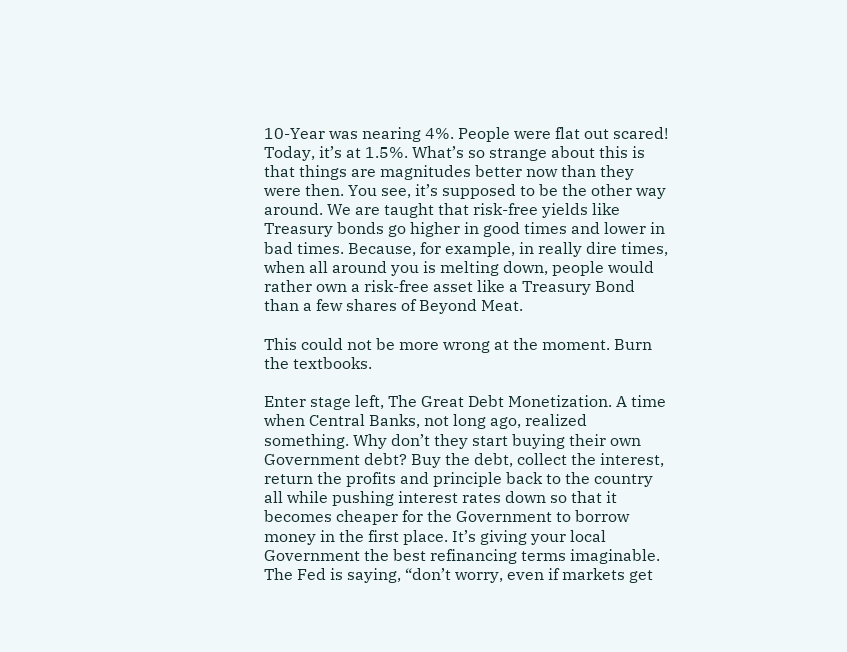10-Year was nearing 4%. People were flat out scared! Today, it’s at 1.5%. What’s so strange about this is that things are magnitudes better now than they were then. You see, it’s supposed to be the other way around. We are taught that risk-free yields like Treasury bonds go higher in good times and lower in bad times. Because, for example, in really dire times, when all around you is melting down, people would rather own a risk-free asset like a Treasury Bond than a few shares of Beyond Meat.

This could not be more wrong at the moment. Burn the textbooks.

Enter stage left, The Great Debt Monetization. A time when Central Banks, not long ago, realized something. Why don’t they start buying their own Government debt? Buy the debt, collect the interest, return the profits and principle back to the country all while pushing interest rates down so that it becomes cheaper for the Government to borrow money in the first place. It’s giving your local Government the best refinancing terms imaginable. The Fed is saying, “don’t worry, even if markets get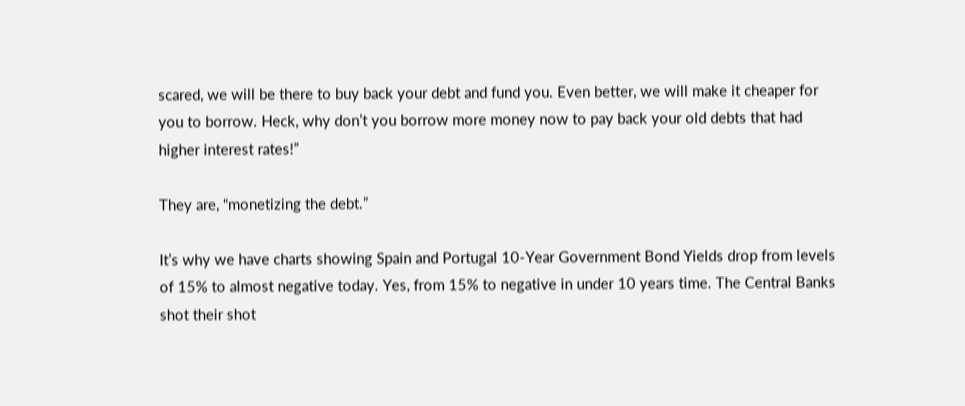scared, we will be there to buy back your debt and fund you. Even better, we will make it cheaper for you to borrow. Heck, why don’t you borrow more money now to pay back your old debts that had higher interest rates!”

They are, “monetizing the debt.”

It’s why we have charts showing Spain and Portugal 10-Year Government Bond Yields drop from levels of 15% to almost negative today. Yes, from 15% to negative in under 10 years time. The Central Banks shot their shot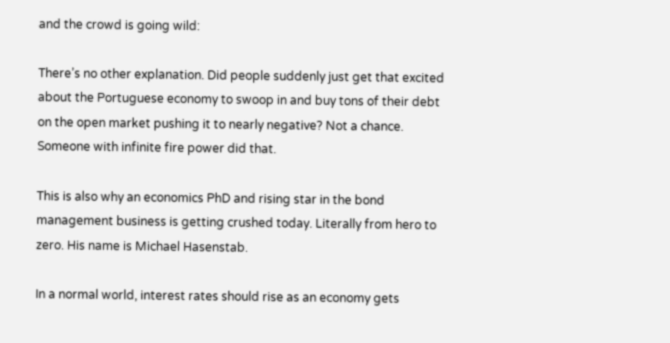and the crowd is going wild:

There’s no other explanation. Did people suddenly just get that excited about the Portuguese economy to swoop in and buy tons of their debt on the open market pushing it to nearly negative? Not a chance. Someone with infinite fire power did that.

This is also why an economics PhD and rising star in the bond management business is getting crushed today. Literally from hero to zero. His name is Michael Hasenstab.

In a normal world, interest rates should rise as an economy gets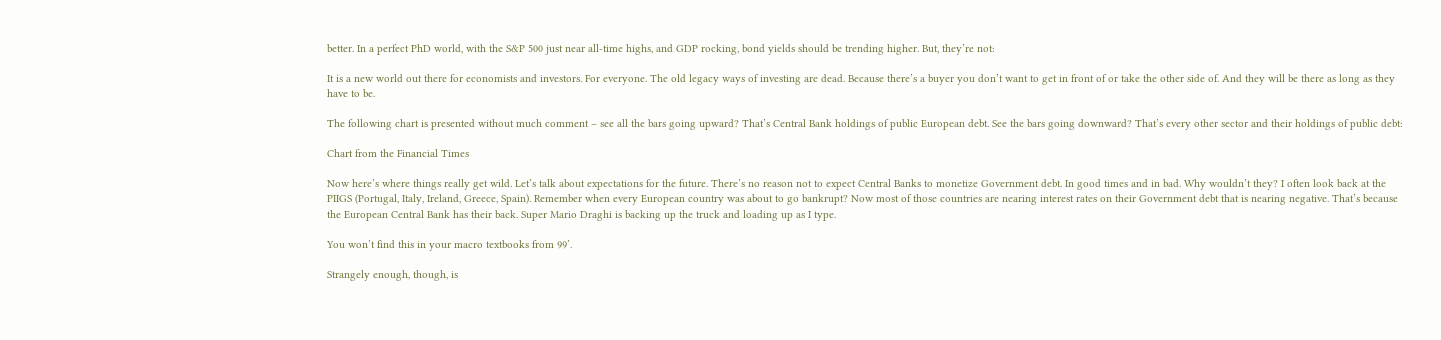better. In a perfect PhD world, with the S&P 500 just near all-time highs, and GDP rocking, bond yields should be trending higher. But, they’re not:

It is a new world out there for economists and investors. For everyone. The old legacy ways of investing are dead. Because there’s a buyer you don’t want to get in front of or take the other side of. And they will be there as long as they have to be.

The following chart is presented without much comment – see all the bars going upward? That’s Central Bank holdings of public European debt. See the bars going downward? That’s every other sector and their holdings of public debt:

Chart from the Financial Times

Now here’s where things really get wild. Let’s talk about expectations for the future. There’s no reason not to expect Central Banks to monetize Government debt. In good times and in bad. Why wouldn’t they? I often look back at the PIIGS (Portugal, Italy, Ireland, Greece, Spain). Remember when every European country was about to go bankrupt? Now most of those countries are nearing interest rates on their Government debt that is nearing negative. That’s because the European Central Bank has their back. Super Mario Draghi is backing up the truck and loading up as I type.

You won’t find this in your macro textbooks from 99’.

Strangely enough, though, is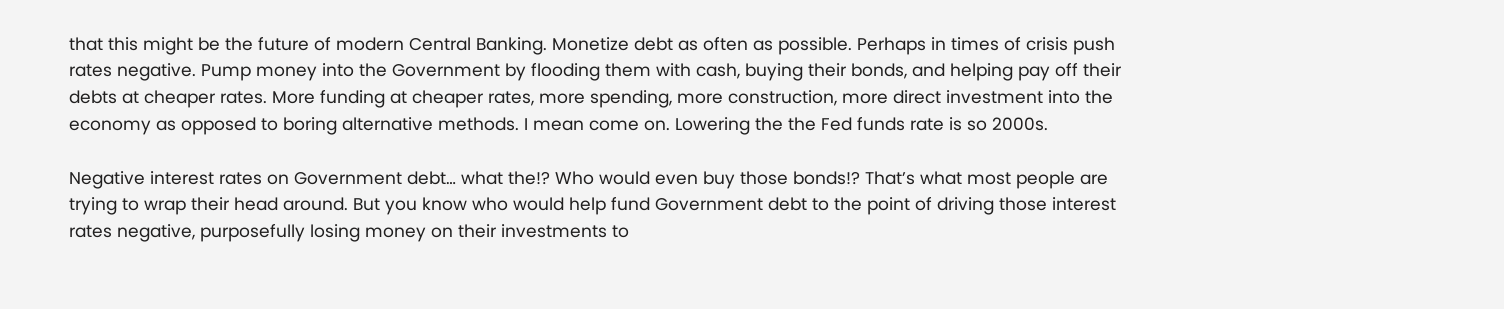that this might be the future of modern Central Banking. Monetize debt as often as possible. Perhaps in times of crisis push rates negative. Pump money into the Government by flooding them with cash, buying their bonds, and helping pay off their debts at cheaper rates. More funding at cheaper rates, more spending, more construction, more direct investment into the economy as opposed to boring alternative methods. I mean come on. Lowering the the Fed funds rate is so 2000s.

Negative interest rates on Government debt… what the!? Who would even buy those bonds!? That’s what most people are trying to wrap their head around. But you know who would help fund Government debt to the point of driving those interest rates negative, purposefully losing money on their investments to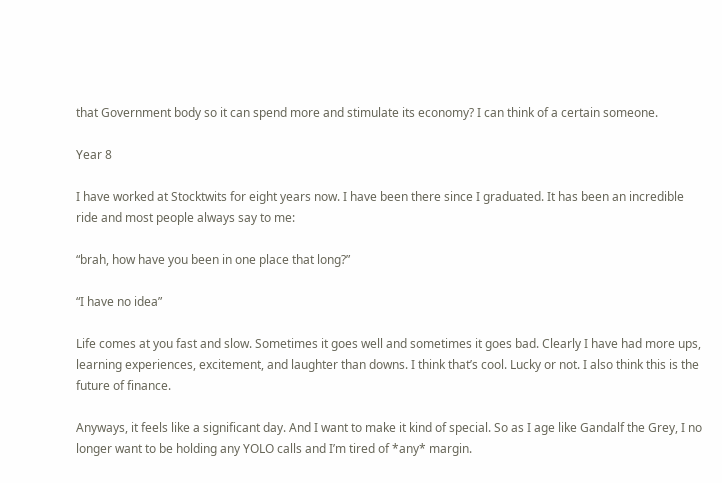that Government body so it can spend more and stimulate its economy? I can think of a certain someone.

Year 8

I have worked at Stocktwits for eight years now. I have been there since I graduated. It has been an incredible ride and most people always say to me:

“brah, how have you been in one place that long?”

“I have no idea”

Life comes at you fast and slow. Sometimes it goes well and sometimes it goes bad. Clearly I have had more ups, learning experiences, excitement, and laughter than downs. I think that’s cool. Lucky or not. I also think this is the future of finance.

Anyways, it feels like a significant day. And I want to make it kind of special. So as I age like Gandalf the Grey, I no longer want to be holding any YOLO calls and I’m tired of *any* margin.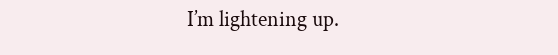I’m lightening up.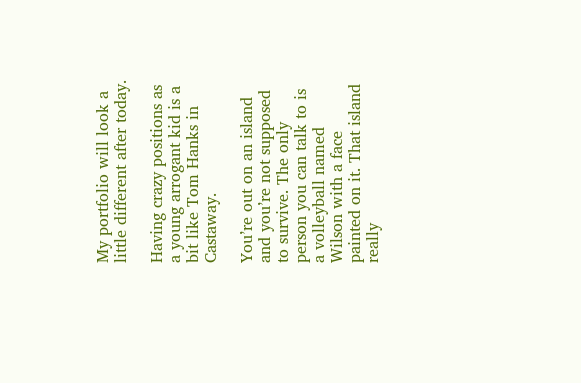My portfolio will look a little different after today.

Having crazy positions as a young arrogant kid is a bit like Tom Hanks in Castaway.

You’re out on an island and you’re not supposed to survive. The only person you can talk to is a volleyball named Wilson with a face painted on it. That island really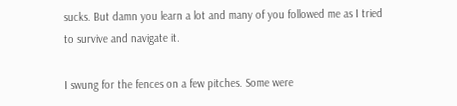sucks. But damn you learn a lot and many of you followed me as I tried to survive and navigate it.

I swung for the fences on a few pitches. Some were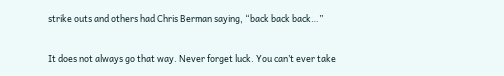strike outs and others had Chris Berman saying, “back back back…”

It does not always go that way. Never forget luck. You can’t ever take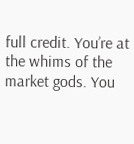full credit. You’re at the whims of the market gods. You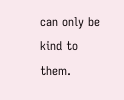can only be kind to them.